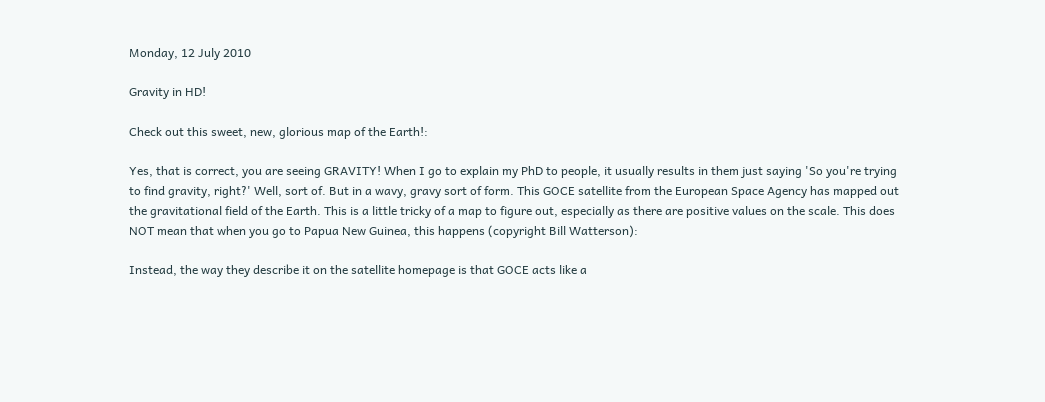Monday, 12 July 2010

Gravity in HD!

Check out this sweet, new, glorious map of the Earth!:

Yes, that is correct, you are seeing GRAVITY! When I go to explain my PhD to people, it usually results in them just saying 'So you're trying to find gravity, right?' Well, sort of. But in a wavy, gravy sort of form. This GOCE satellite from the European Space Agency has mapped out the gravitational field of the Earth. This is a little tricky of a map to figure out, especially as there are positive values on the scale. This does NOT mean that when you go to Papua New Guinea, this happens (copyright Bill Watterson):

Instead, the way they describe it on the satellite homepage is that GOCE acts like a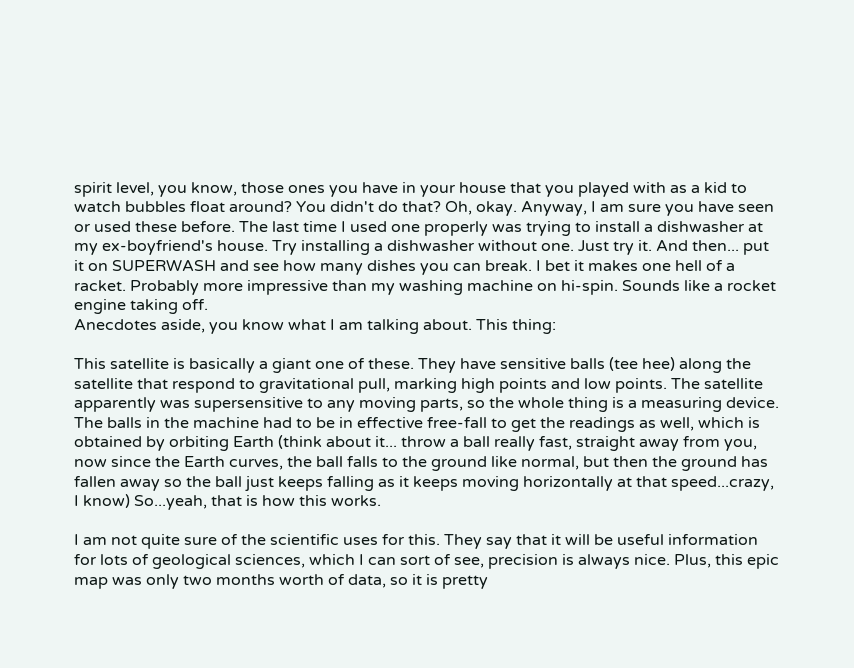spirit level, you know, those ones you have in your house that you played with as a kid to watch bubbles float around? You didn't do that? Oh, okay. Anyway, I am sure you have seen or used these before. The last time I used one properly was trying to install a dishwasher at my ex-boyfriend's house. Try installing a dishwasher without one. Just try it. And then... put it on SUPERWASH and see how many dishes you can break. I bet it makes one hell of a racket. Probably more impressive than my washing machine on hi-spin. Sounds like a rocket engine taking off.
Anecdotes aside, you know what I am talking about. This thing:

This satellite is basically a giant one of these. They have sensitive balls (tee hee) along the satellite that respond to gravitational pull, marking high points and low points. The satellite apparently was supersensitive to any moving parts, so the whole thing is a measuring device. The balls in the machine had to be in effective free-fall to get the readings as well, which is obtained by orbiting Earth (think about it... throw a ball really fast, straight away from you, now since the Earth curves, the ball falls to the ground like normal, but then the ground has fallen away so the ball just keeps falling as it keeps moving horizontally at that speed...crazy, I know) So...yeah, that is how this works.

I am not quite sure of the scientific uses for this. They say that it will be useful information for lots of geological sciences, which I can sort of see, precision is always nice. Plus, this epic map was only two months worth of data, so it is pretty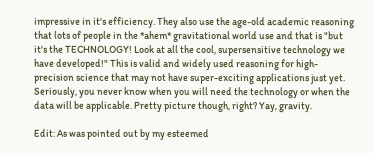impressive in it's efficiency. They also use the age-old academic reasoning that lots of people in the *ahem* gravitational world use and that is "but it's the TECHNOLOGY! Look at all the cool, supersensitive technology we have developed!" This is valid and widely used reasoning for high-precision science that may not have super-exciting applications just yet. Seriously, you never know when you will need the technology or when the data will be applicable. Pretty picture though, right? Yay, gravity.

Edit: As was pointed out by my esteemed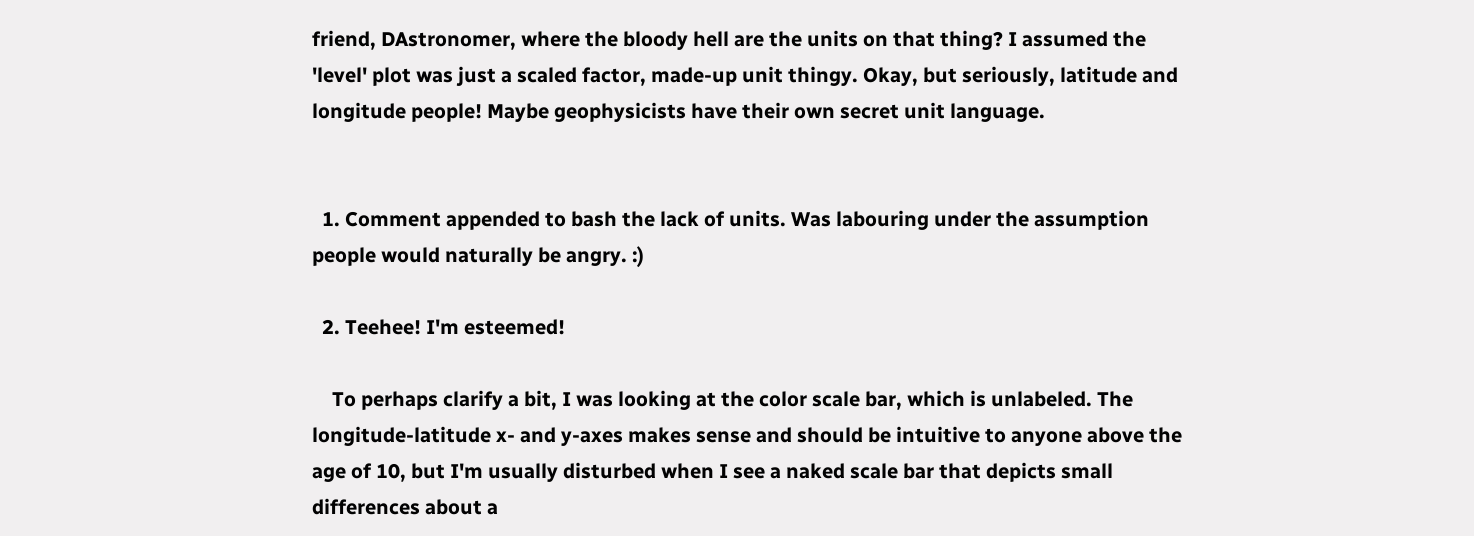friend, DAstronomer, where the bloody hell are the units on that thing? I assumed the 'level' plot was just a scaled factor, made-up unit thingy. Okay, but seriously, latitude and longitude people! Maybe geophysicists have their own secret unit language.


  1. Comment appended to bash the lack of units. Was labouring under the assumption people would naturally be angry. :)

  2. Teehee! I'm esteemed!

    To perhaps clarify a bit, I was looking at the color scale bar, which is unlabeled. The longitude-latitude x- and y-axes makes sense and should be intuitive to anyone above the age of 10, but I'm usually disturbed when I see a naked scale bar that depicts small differences about a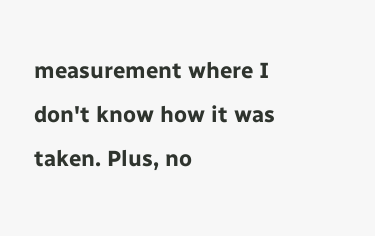measurement where I don't know how it was taken. Plus, no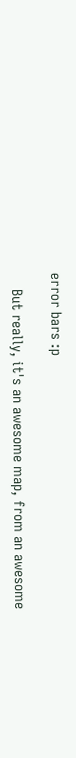error bars :p

    But really, it's an awesome map, from an awesome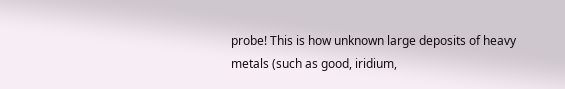probe! This is how unknown large deposits of heavy metals (such as good, iridium,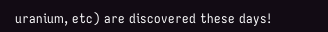uranium, etc) are discovered these days!